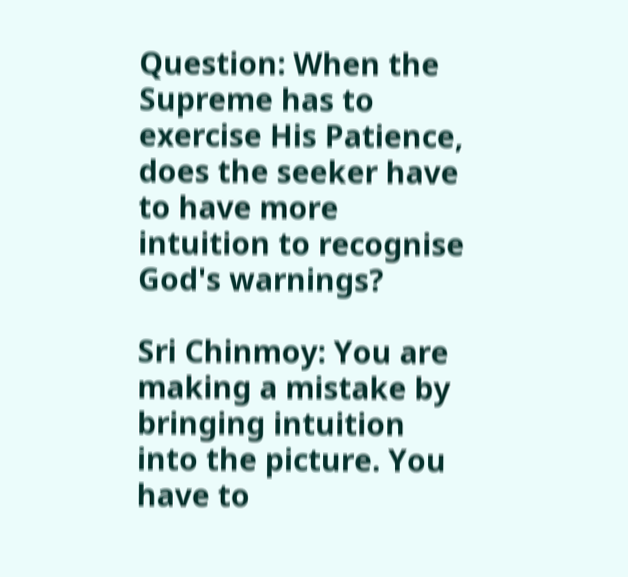Question: When the Supreme has to exercise His Patience, does the seeker have to have more intuition to recognise God's warnings?

Sri Chinmoy: You are making a mistake by bringing intuition into the picture. You have to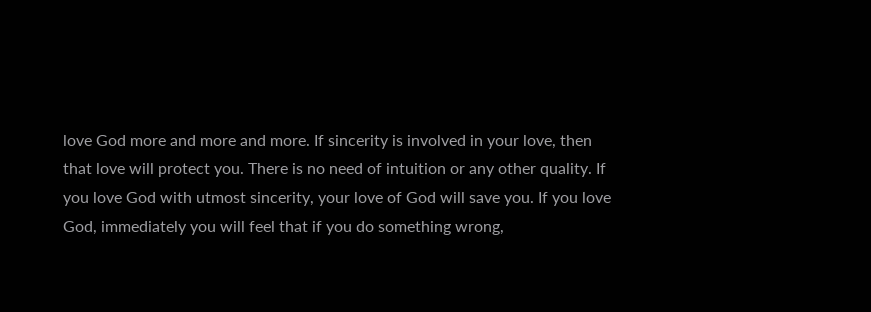love God more and more and more. If sincerity is involved in your love, then that love will protect you. There is no need of intuition or any other quality. If you love God with utmost sincerity, your love of God will save you. If you love God, immediately you will feel that if you do something wrong,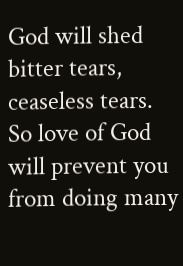God will shed bitter tears, ceaseless tears. So love of God will prevent you from doing many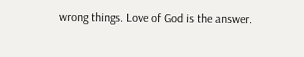wrong things. Love of God is the answer.